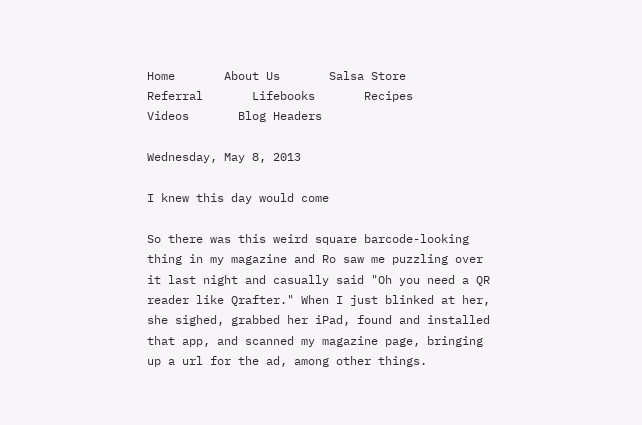Home       About Us       Salsa Store       Referral       Lifebooks       Recipes       Videos       Blog Headers

Wednesday, May 8, 2013

I knew this day would come

So there was this weird square barcode-looking thing in my magazine and Ro saw me puzzling over it last night and casually said "Oh you need a QR reader like Qrafter." When I just blinked at her, she sighed, grabbed her iPad, found and installed that app, and scanned my magazine page, bringing up a url for the ad, among other things.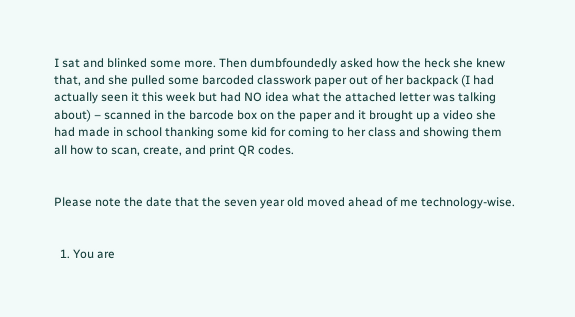I sat and blinked some more. Then dumbfoundedly asked how the heck she knew that, and she pulled some barcoded classwork paper out of her backpack (I had actually seen it this week but had NO idea what the attached letter was talking about) – scanned in the barcode box on the paper and it brought up a video she had made in school thanking some kid for coming to her class and showing them all how to scan, create, and print QR codes.


Please note the date that the seven year old moved ahead of me technology-wise.


  1. You are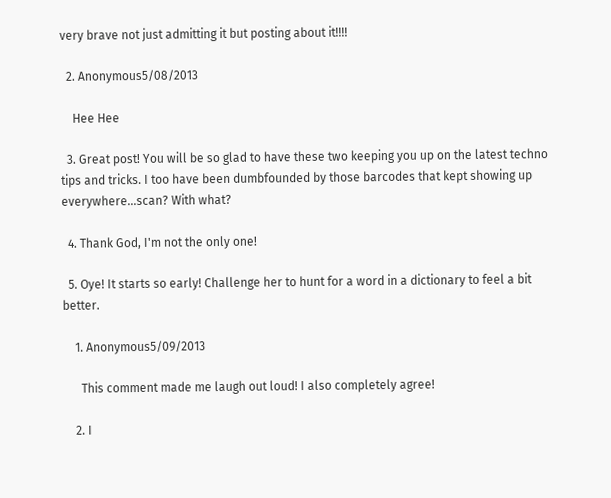very brave not just admitting it but posting about it!!!!

  2. Anonymous5/08/2013

    Hee Hee

  3. Great post! You will be so glad to have these two keeping you up on the latest techno tips and tricks. I too have been dumbfounded by those barcodes that kept showing up everywhere...scan? With what?

  4. Thank God, I'm not the only one!

  5. Oye! It starts so early! Challenge her to hunt for a word in a dictionary to feel a bit better.

    1. Anonymous5/09/2013

      This comment made me laugh out loud! I also completely agree!

    2. I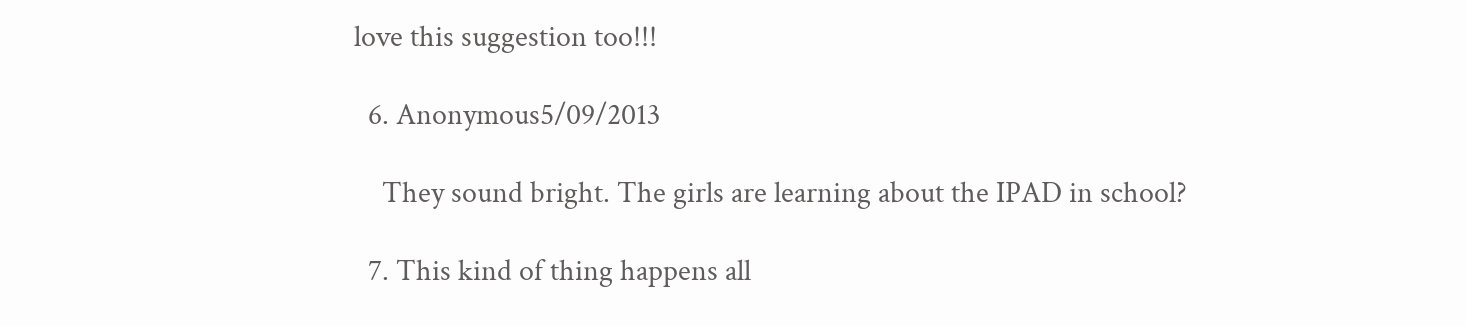love this suggestion too!!!

  6. Anonymous5/09/2013

    They sound bright. The girls are learning about the IPAD in school?

  7. This kind of thing happens all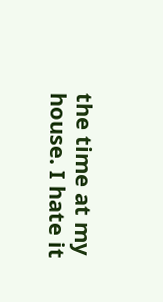the time at my house. I hate it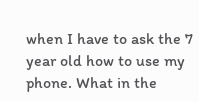when I have to ask the 7 year old how to use my phone. What in the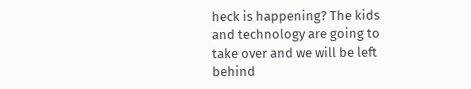heck is happening? The kids and technology are going to take over and we will be left behind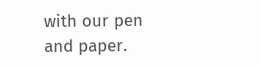with our pen and paper.